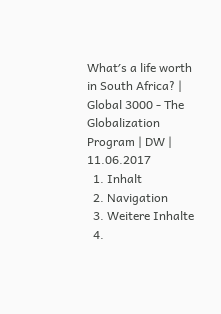What′s a life worth in South Africa? | Global 3000 - The Globalization Program | DW | 11.06.2017
  1. Inhalt
  2. Navigation
  3. Weitere Inhalte
  4.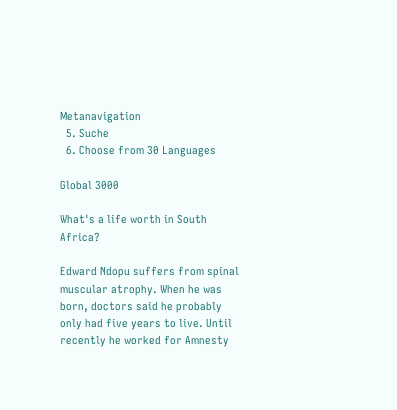Metanavigation
  5. Suche
  6. Choose from 30 Languages

Global 3000

What's a life worth in South Africa?

Edward Ndopu suffers from spinal muscular atrophy. When he was born, doctors said he probably only had five years to live. Until recently he worked for Amnesty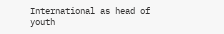International as head of youth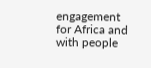engagement for Africa and with people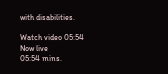with disabilities.

Watch video 05:54
Now live
05:54 mins.